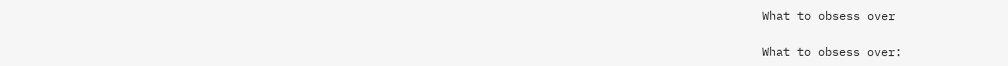What to obsess over

What to obsess over: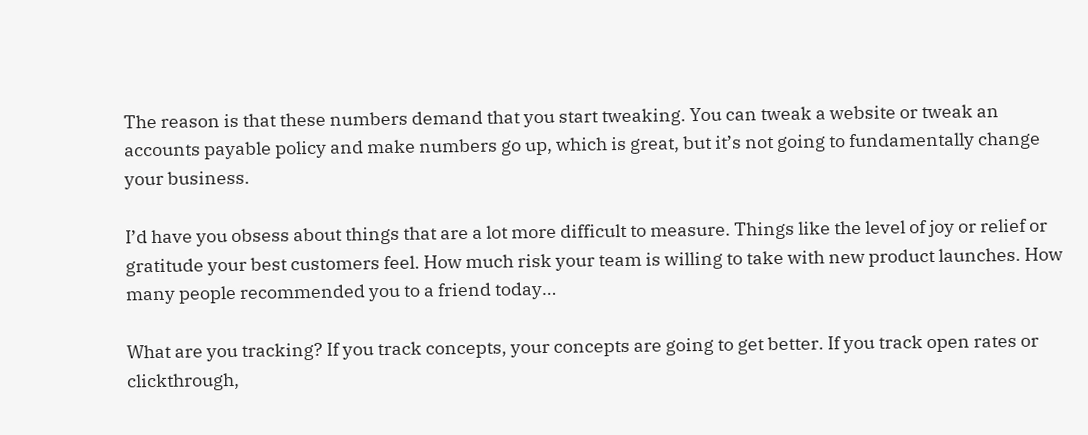The reason is that these numbers demand that you start tweaking. You can tweak a website or tweak an accounts payable policy and make numbers go up, which is great, but it’s not going to fundamentally change your business.

I’d have you obsess about things that are a lot more difficult to measure. Things like the level of joy or relief or gratitude your best customers feel. How much risk your team is willing to take with new product launches. How many people recommended you to a friend today…

What are you tracking? If you track concepts, your concepts are going to get better. If you track open rates or clickthrough,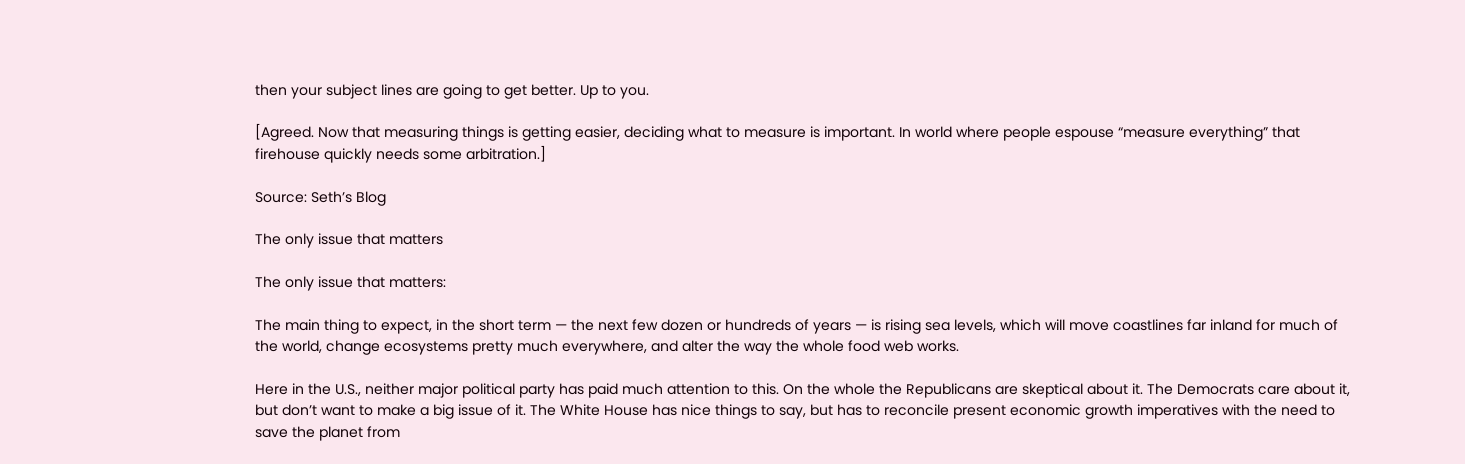then your subject lines are going to get better. Up to you.

[Agreed. Now that measuring things is getting easier, deciding what to measure is important. In world where people espouse “measure everything” that firehouse quickly needs some arbitration.]

Source: Seth’s Blog

The only issue that matters

The only issue that matters:

The main thing to expect, in the short term — the next few dozen or hundreds of years — is rising sea levels, which will move coastlines far inland for much of the world, change ecosystems pretty much everywhere, and alter the way the whole food web works.

Here in the U.S., neither major political party has paid much attention to this. On the whole the Republicans are skeptical about it. The Democrats care about it, but don’t want to make a big issue of it. The White House has nice things to say, but has to reconcile present economic growth imperatives with the need to save the planet from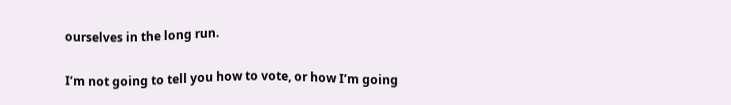ourselves in the long run.

I’m not going to tell you how to vote, or how I’m going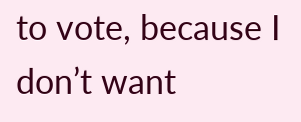to vote, because I don’t want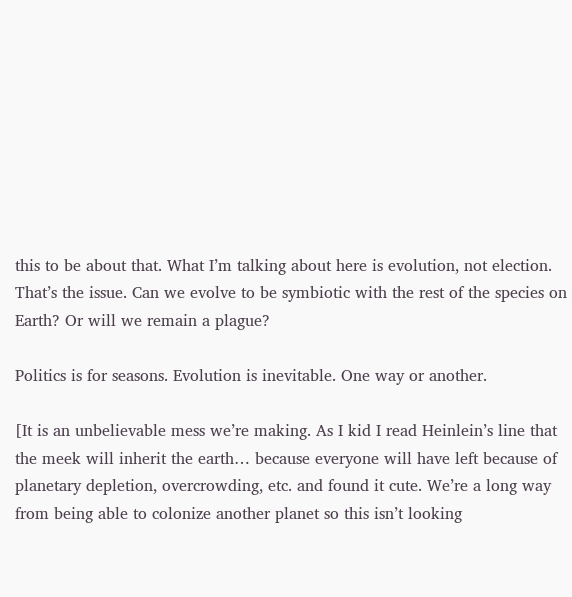this to be about that. What I’m talking about here is evolution, not election. That’s the issue. Can we evolve to be symbiotic with the rest of the species on Earth? Or will we remain a plague?

Politics is for seasons. Evolution is inevitable. One way or another.

[It is an unbelievable mess we’re making. As I kid I read Heinlein’s line that the meek will inherit the earth… because everyone will have left because of planetary depletion, overcrowding, etc. and found it cute. We’re a long way from being able to colonize another planet so this isn’t looking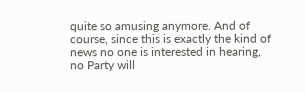quite so amusing anymore. And of course, since this is exactly the kind of news no one is interested in hearing, no Party will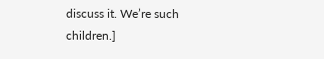discuss it. We’re such children.]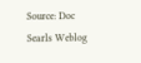Source: Doc Searls Weblog